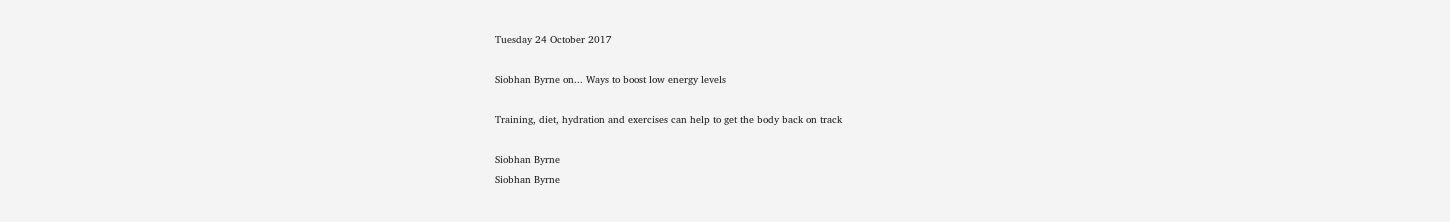Tuesday 24 October 2017

Siobhan Byrne on... Ways to boost low energy levels

Training, diet, hydration and exercises can help to get the body back on track

Siobhan Byrne
Siobhan Byrne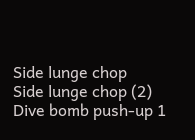Side lunge chop
Side lunge chop (2)
Dive bomb push-up 1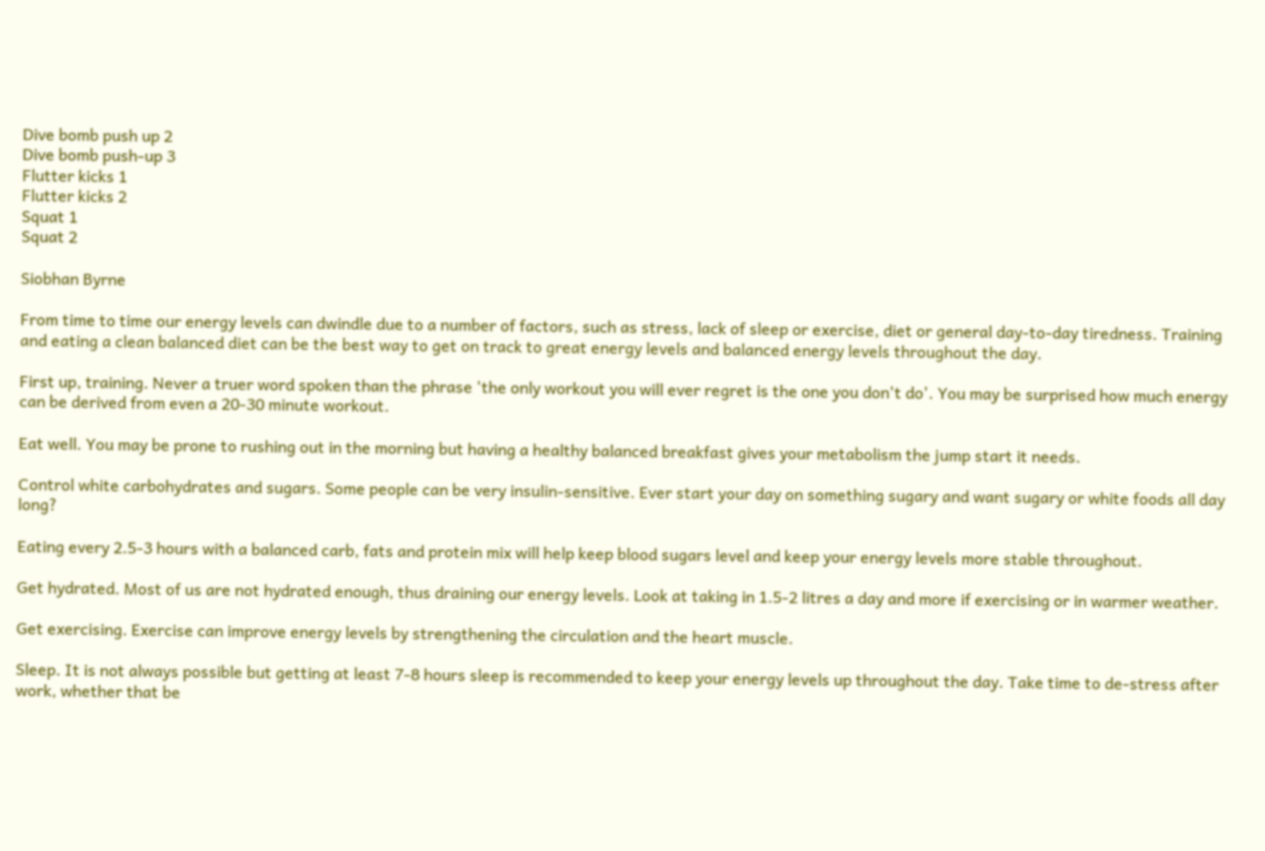Dive bomb push up 2
Dive bomb push-up 3
Flutter kicks 1
Flutter kicks 2
Squat 1
Squat 2

Siobhan Byrne

From time to time our energy levels can dwindle due to a number of factors, such as stress, lack of sleep or exercise, diet or general day-to-day tiredness. Training and eating a clean balanced diet can be the best way to get on track to great energy levels and balanced energy levels throughout the day.

First up, training. Never a truer word spoken than the phrase 'the only workout you will ever regret is the one you don't do'. You may be surprised how much energy can be derived from even a 20-30 minute workout.

Eat well. You may be prone to rushing out in the morning but having a healthy balanced breakfast gives your metabolism the jump start it needs.

Control white carbohydrates and sugars. Some people can be very insulin-sensitive. Ever start your day on something sugary and want sugary or white foods all day long?

Eating every 2.5-3 hours with a balanced carb, fats and protein mix will help keep blood sugars level and keep your energy levels more stable throughout.

Get hydrated. Most of us are not hydrated enough, thus draining our energy levels. Look at taking in 1.5-2 litres a day and more if exercising or in warmer weather.

Get exercising. Exercise can improve energy levels by strengthening the circulation and the heart muscle.

Sleep. It is not always possible but getting at least 7-8 hours sleep is recommended to keep your energy levels up throughout the day. Take time to de-stress after work, whether that be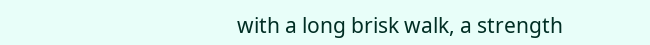with a long brisk walk, a strength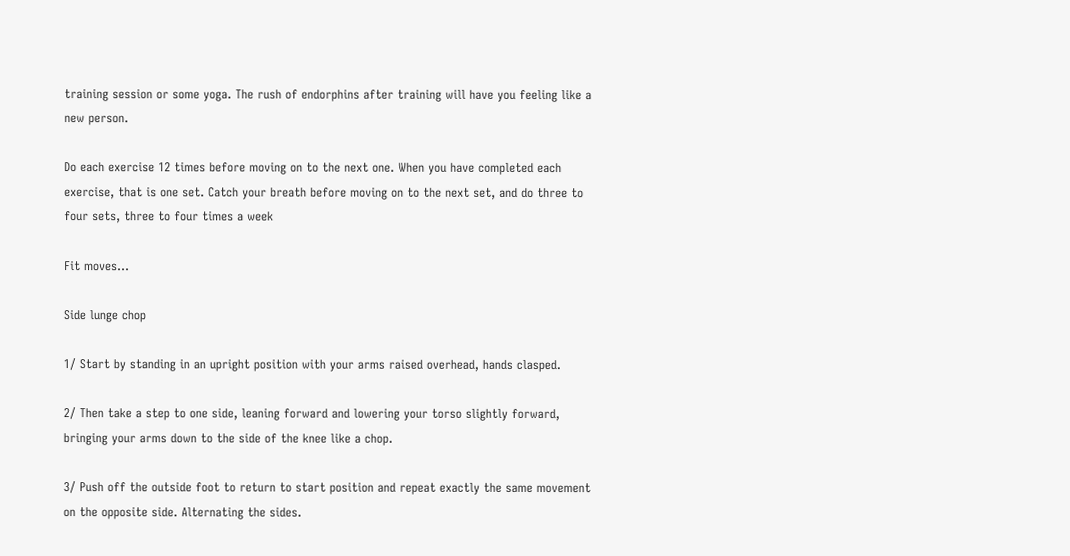training session or some yoga. The rush of endorphins after training will have you feeling like a new person.

Do each exercise 12 times before moving on to the next one. When you have completed each exercise, that is one set. Catch your breath before moving on to the next set, and do three to four sets, three to four times a week

Fit moves...

Side lunge chop

1/ Start by standing in an upright position with your arms raised overhead, hands clasped.

2/ Then take a step to one side, leaning forward and lowering your torso slightly forward, bringing your arms down to the side of the knee like a chop.

3/ Push off the outside foot to return to start position and repeat exactly the same movement on the opposite side. Alternating the sides.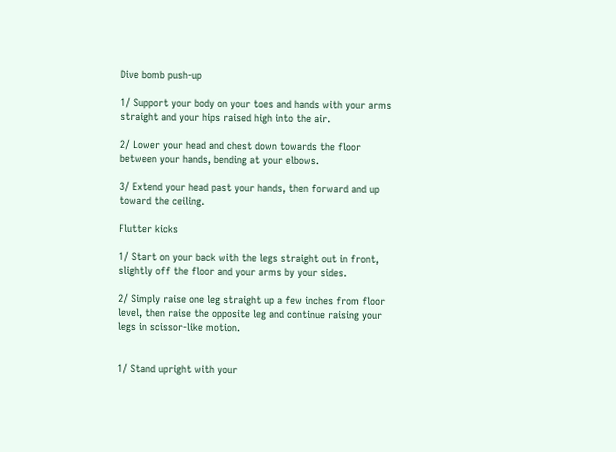Dive bomb push-up

1/ Support your body on your toes and hands with your arms straight and your hips raised high into the air.

2/ Lower your head and chest down towards the floor between your hands, bending at your elbows.

3/ Extend your head past your hands, then forward and up toward the ceiling.

Flutter kicks

1/ Start on your back with the legs straight out in front, slightly off the floor and your arms by your sides.

2/ Simply raise one leg straight up a few inches from floor level, then raise the opposite leg and continue raising your legs in scissor-like motion.


1/ Stand upright with your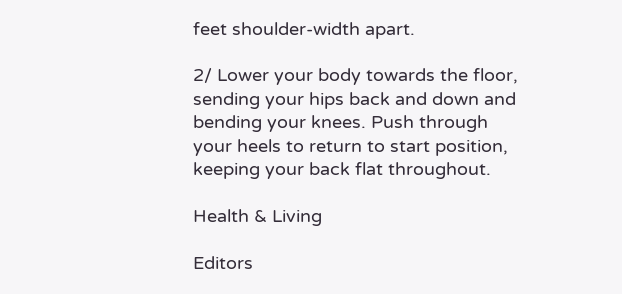feet shoulder-width apart.

2/ Lower your body towards the floor, sending your hips back and down and bending your knees. Push through your heels to return to start position, keeping your back flat throughout.

Health & Living

Editors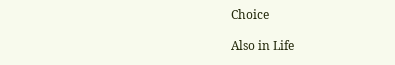Choice

Also in Life